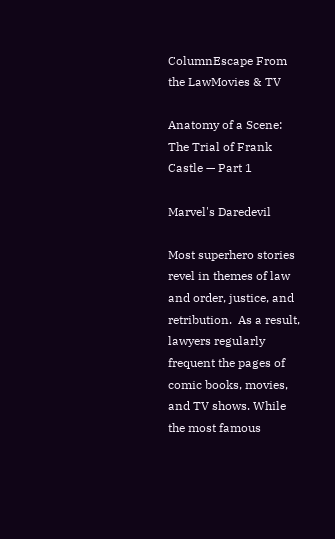ColumnEscape From the LawMovies & TV

Anatomy of a Scene: The Trial of Frank Castle — Part 1

Marvel's Daredevil

Most superhero stories revel in themes of law and order, justice, and retribution.  As a result, lawyers regularly frequent the pages of comic books, movies, and TV shows. While the most famous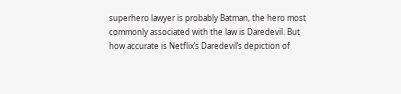superhero lawyer is probably Batman, the hero most commonly associated with the law is Daredevil. But how accurate is Netflix’s Daredevil’s depiction of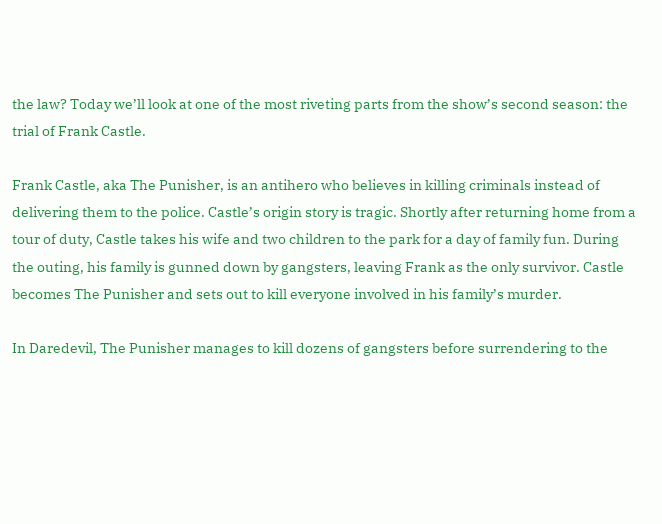the law? Today we’ll look at one of the most riveting parts from the show’s second season: the trial of Frank Castle.

Frank Castle, aka The Punisher, is an antihero who believes in killing criminals instead of delivering them to the police. Castle’s origin story is tragic. Shortly after returning home from a tour of duty, Castle takes his wife and two children to the park for a day of family fun. During the outing, his family is gunned down by gangsters, leaving Frank as the only survivor. Castle becomes The Punisher and sets out to kill everyone involved in his family’s murder.

In Daredevil, The Punisher manages to kill dozens of gangsters before surrendering to the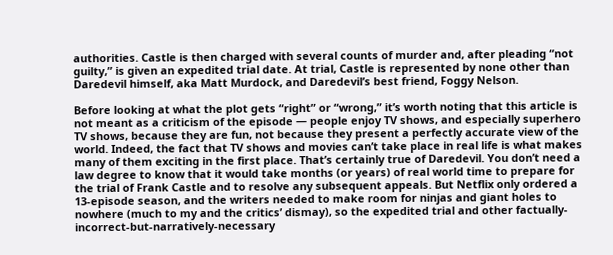authorities. Castle is then charged with several counts of murder and, after pleading “not guilty,” is given an expedited trial date. At trial, Castle is represented by none other than Daredevil himself, aka Matt Murdock, and Daredevil’s best friend, Foggy Nelson.

Before looking at what the plot gets “right” or “wrong,” it’s worth noting that this article is not meant as a criticism of the episode — people enjoy TV shows, and especially superhero TV shows, because they are fun, not because they present a perfectly accurate view of the world. Indeed, the fact that TV shows and movies can’t take place in real life is what makes many of them exciting in the first place. That’s certainly true of Daredevil. You don’t need a law degree to know that it would take months (or years) of real world time to prepare for the trial of Frank Castle and to resolve any subsequent appeals. But Netflix only ordered a 13-episode season, and the writers needed to make room for ninjas and giant holes to nowhere (much to my and the critics’ dismay), so the expedited trial and other factually-incorrect-but-narratively-necessary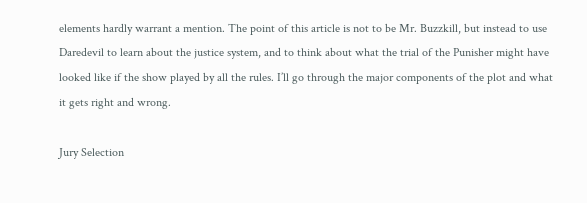elements hardly warrant a mention. The point of this article is not to be Mr. Buzzkill, but instead to use Daredevil to learn about the justice system, and to think about what the trial of the Punisher might have looked like if the show played by all the rules. I’ll go through the major components of the plot and what it gets right and wrong.

Jury Selection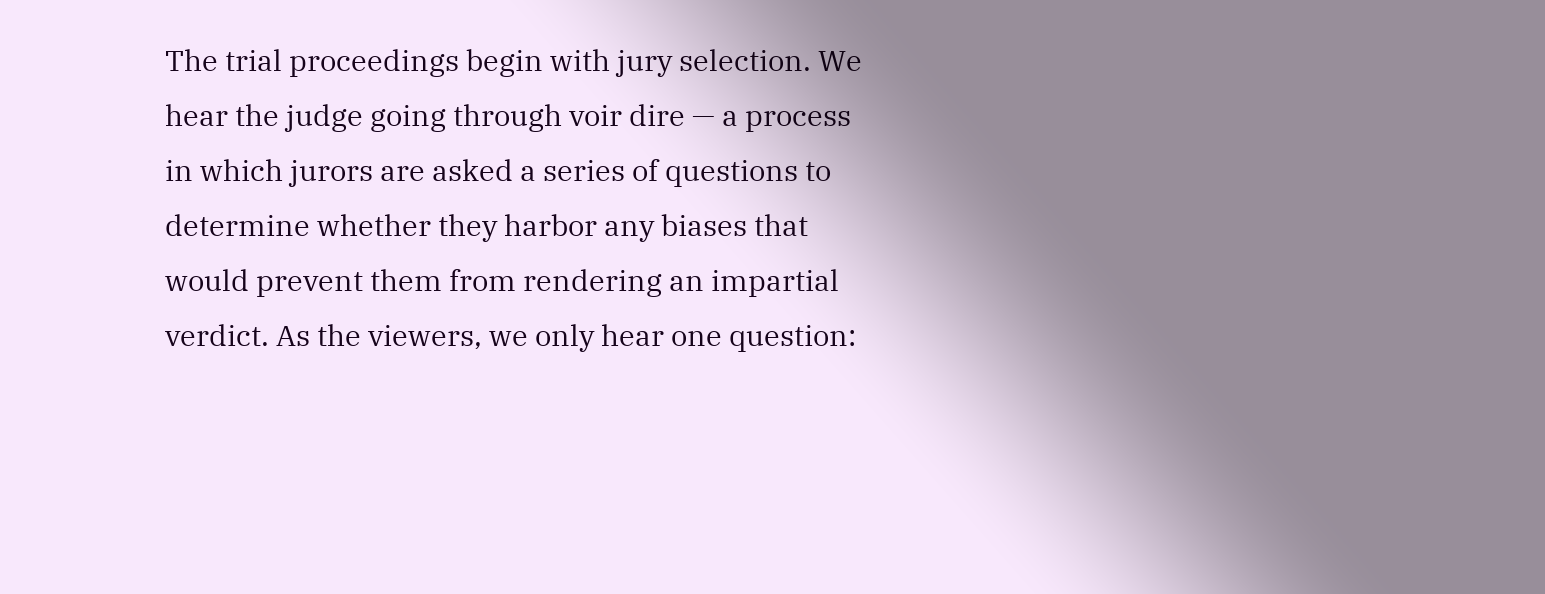The trial proceedings begin with jury selection. We hear the judge going through voir dire — a process in which jurors are asked a series of questions to determine whether they harbor any biases that would prevent them from rendering an impartial verdict. As the viewers, we only hear one question: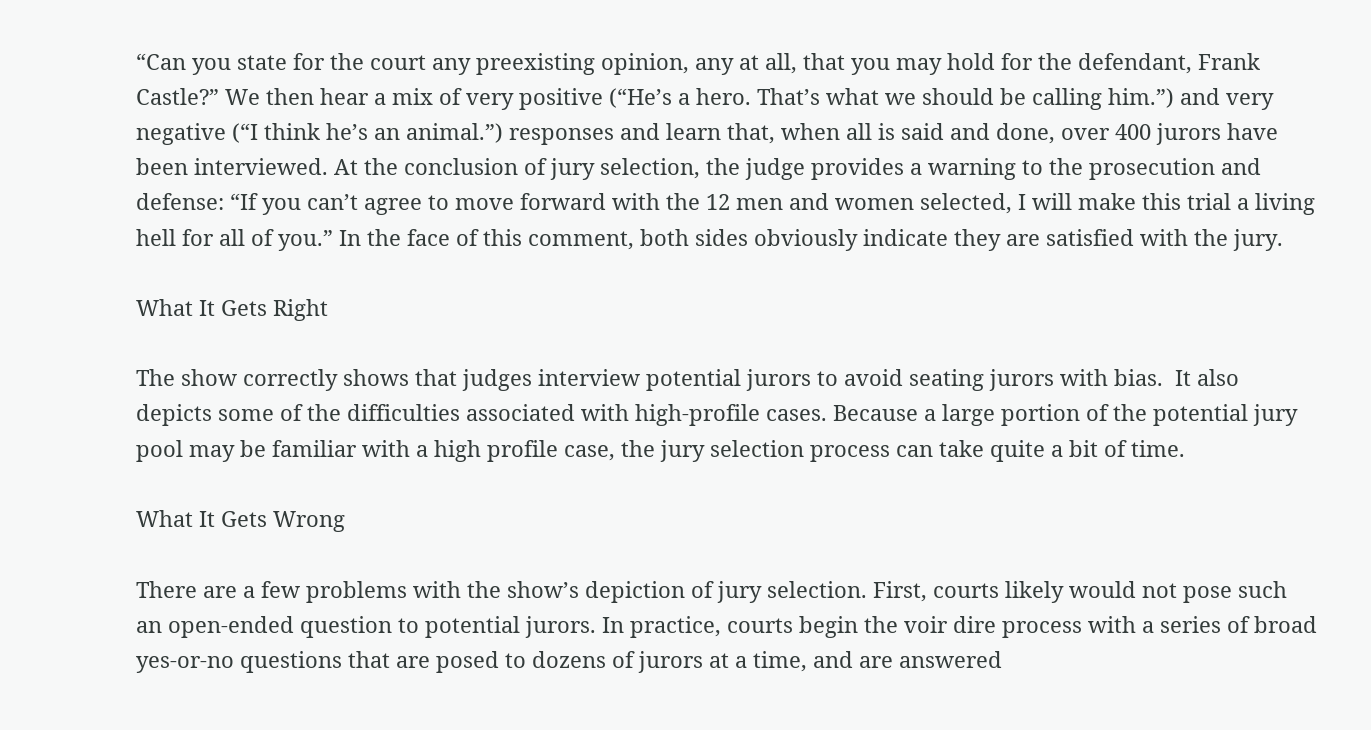“Can you state for the court any preexisting opinion, any at all, that you may hold for the defendant, Frank Castle?” We then hear a mix of very positive (“He’s a hero. That’s what we should be calling him.”) and very negative (“I think he’s an animal.”) responses and learn that, when all is said and done, over 400 jurors have been interviewed. At the conclusion of jury selection, the judge provides a warning to the prosecution and defense: “If you can’t agree to move forward with the 12 men and women selected, I will make this trial a living hell for all of you.” In the face of this comment, both sides obviously indicate they are satisfied with the jury.

What It Gets Right

The show correctly shows that judges interview potential jurors to avoid seating jurors with bias.  It also depicts some of the difficulties associated with high-profile cases. Because a large portion of the potential jury pool may be familiar with a high profile case, the jury selection process can take quite a bit of time.

What It Gets Wrong

There are a few problems with the show’s depiction of jury selection. First, courts likely would not pose such an open-ended question to potential jurors. In practice, courts begin the voir dire process with a series of broad yes-or-no questions that are posed to dozens of jurors at a time, and are answered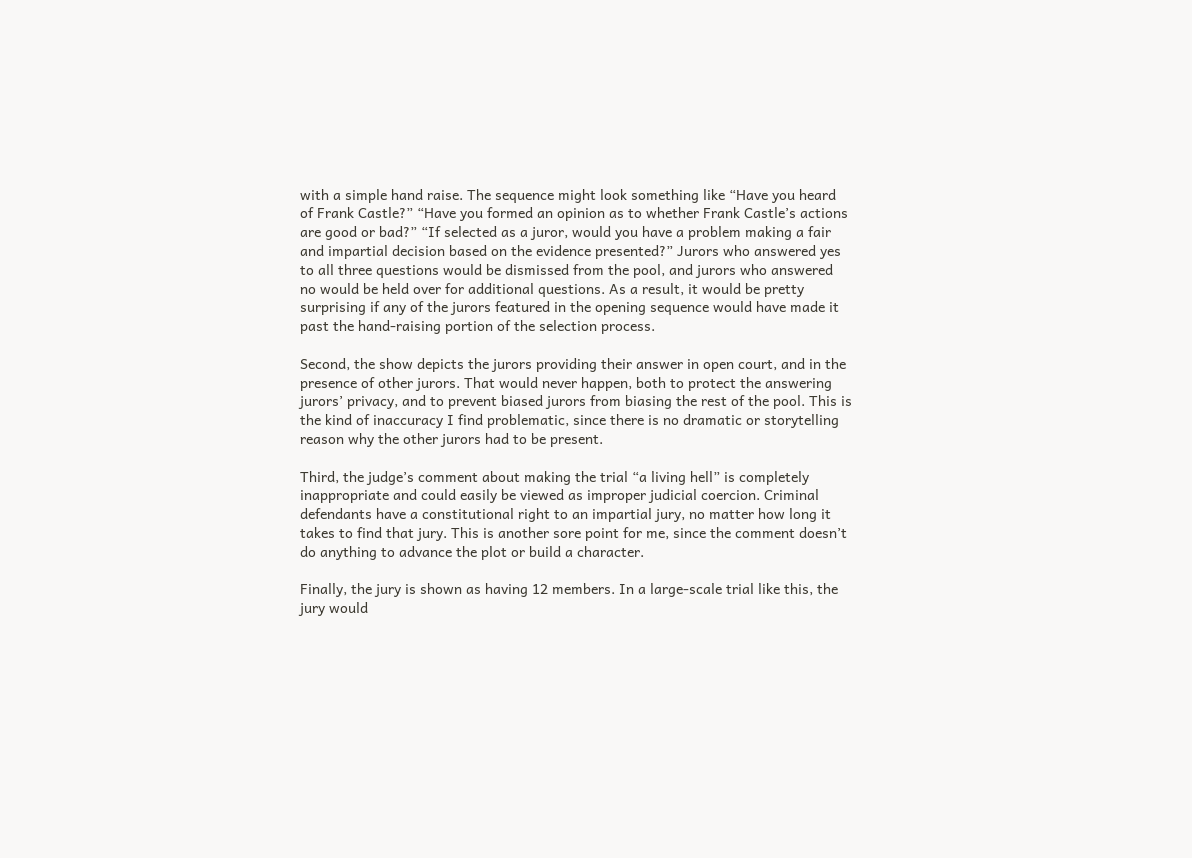with a simple hand raise. The sequence might look something like “Have you heard of Frank Castle?” “Have you formed an opinion as to whether Frank Castle’s actions are good or bad?” “If selected as a juror, would you have a problem making a fair and impartial decision based on the evidence presented?” Jurors who answered yes to all three questions would be dismissed from the pool, and jurors who answered no would be held over for additional questions. As a result, it would be pretty surprising if any of the jurors featured in the opening sequence would have made it past the hand-raising portion of the selection process.

Second, the show depicts the jurors providing their answer in open court, and in the presence of other jurors. That would never happen, both to protect the answering jurors’ privacy, and to prevent biased jurors from biasing the rest of the pool. This is the kind of inaccuracy I find problematic, since there is no dramatic or storytelling reason why the other jurors had to be present.

Third, the judge’s comment about making the trial “a living hell” is completely inappropriate and could easily be viewed as improper judicial coercion. Criminal defendants have a constitutional right to an impartial jury, no matter how long it takes to find that jury. This is another sore point for me, since the comment doesn’t do anything to advance the plot or build a character.

Finally, the jury is shown as having 12 members. In a large-scale trial like this, the jury would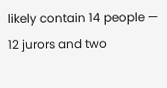likely contain 14 people — 12 jurors and two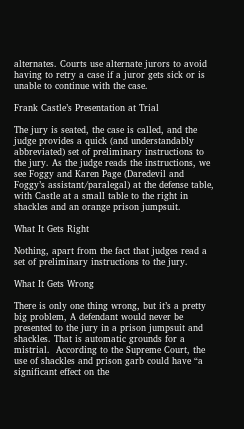alternates. Courts use alternate jurors to avoid having to retry a case if a juror gets sick or is unable to continue with the case.

Frank Castle’s Presentation at Trial

The jury is seated, the case is called, and the judge provides a quick (and understandably abbreviated) set of preliminary instructions to the jury. As the judge reads the instructions, we see Foggy and Karen Page (Daredevil and Foggy’s assistant/paralegal) at the defense table, with Castle at a small table to the right in shackles and an orange prison jumpsuit.

What It Gets Right

Nothing, apart from the fact that judges read a set of preliminary instructions to the jury.

What It Gets Wrong

There is only one thing wrong, but it’s a pretty big problem, A defendant would never be presented to the jury in a prison jumpsuit and shackles. That is automatic grounds for a mistrial.  According to the Supreme Court, the use of shackles and prison garb could have “a significant effect on the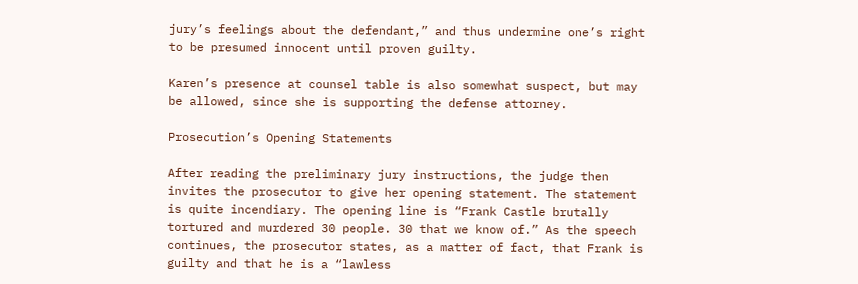jury’s feelings about the defendant,” and thus undermine one’s right to be presumed innocent until proven guilty.

Karen’s presence at counsel table is also somewhat suspect, but may be allowed, since she is supporting the defense attorney.

Prosecution’s Opening Statements

After reading the preliminary jury instructions, the judge then invites the prosecutor to give her opening statement. The statement is quite incendiary. The opening line is “Frank Castle brutally tortured and murdered 30 people. 30 that we know of.” As the speech continues, the prosecutor states, as a matter of fact, that Frank is guilty and that he is a “lawless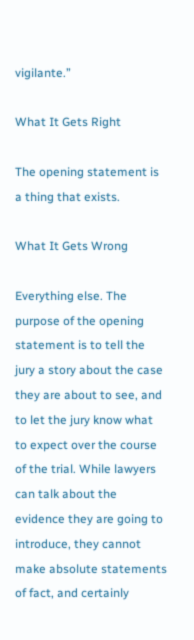vigilante.”

What It Gets Right

The opening statement is a thing that exists.

What It Gets Wrong

Everything else. The purpose of the opening statement is to tell the jury a story about the case they are about to see, and to let the jury know what to expect over the course of the trial. While lawyers can talk about the evidence they are going to introduce, they cannot make absolute statements of fact, and certainly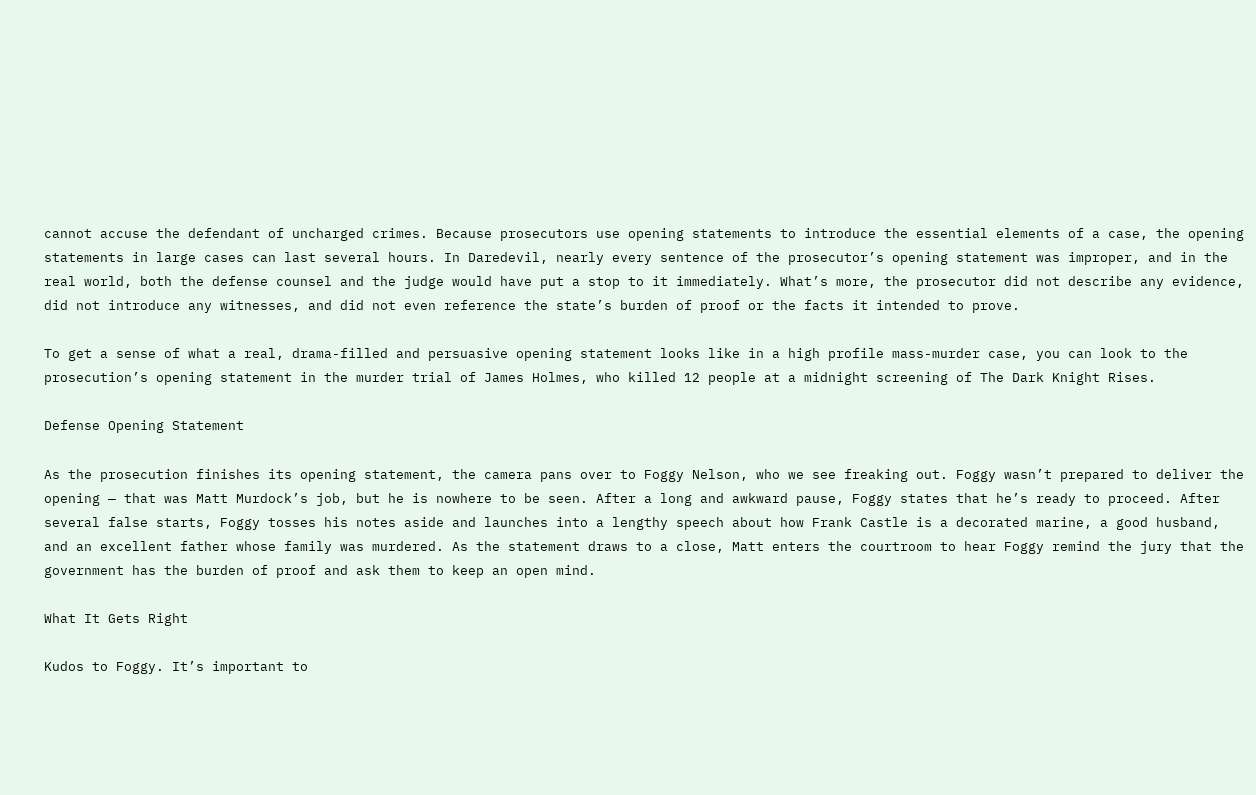cannot accuse the defendant of uncharged crimes. Because prosecutors use opening statements to introduce the essential elements of a case, the opening statements in large cases can last several hours. In Daredevil, nearly every sentence of the prosecutor’s opening statement was improper, and in the real world, both the defense counsel and the judge would have put a stop to it immediately. What’s more, the prosecutor did not describe any evidence, did not introduce any witnesses, and did not even reference the state’s burden of proof or the facts it intended to prove.

To get a sense of what a real, drama-filled and persuasive opening statement looks like in a high profile mass-murder case, you can look to the prosecution’s opening statement in the murder trial of James Holmes, who killed 12 people at a midnight screening of The Dark Knight Rises.

Defense Opening Statement

As the prosecution finishes its opening statement, the camera pans over to Foggy Nelson, who we see freaking out. Foggy wasn’t prepared to deliver the opening — that was Matt Murdock’s job, but he is nowhere to be seen. After a long and awkward pause, Foggy states that he’s ready to proceed. After several false starts, Foggy tosses his notes aside and launches into a lengthy speech about how Frank Castle is a decorated marine, a good husband, and an excellent father whose family was murdered. As the statement draws to a close, Matt enters the courtroom to hear Foggy remind the jury that the government has the burden of proof and ask them to keep an open mind.

What It Gets Right

Kudos to Foggy. It’s important to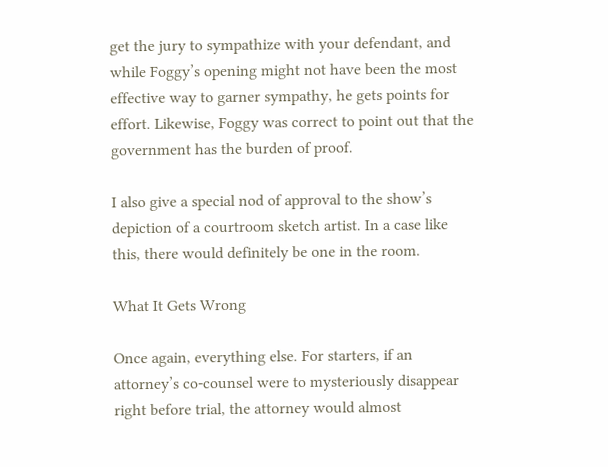get the jury to sympathize with your defendant, and while Foggy’s opening might not have been the most effective way to garner sympathy, he gets points for effort. Likewise, Foggy was correct to point out that the government has the burden of proof.

I also give a special nod of approval to the show’s depiction of a courtroom sketch artist. In a case like this, there would definitely be one in the room.

What It Gets Wrong

Once again, everything else. For starters, if an attorney’s co-counsel were to mysteriously disappear right before trial, the attorney would almost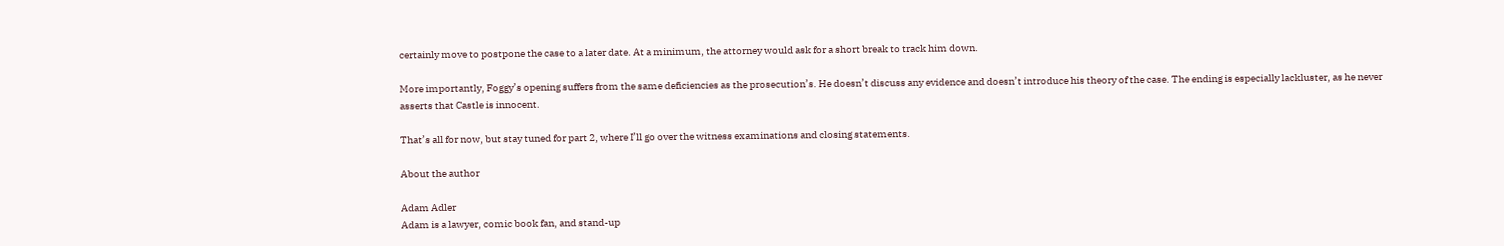certainly move to postpone the case to a later date. At a minimum, the attorney would ask for a short break to track him down.

More importantly, Foggy’s opening suffers from the same deficiencies as the prosecution’s. He doesn’t discuss any evidence and doesn’t introduce his theory of the case. The ending is especially lackluster, as he never asserts that Castle is innocent.

That’s all for now, but stay tuned for part 2, where I’ll go over the witness examinations and closing statements.

About the author

Adam Adler
Adam is a lawyer, comic book fan, and stand-up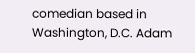comedian based in Washington, D.C. Adam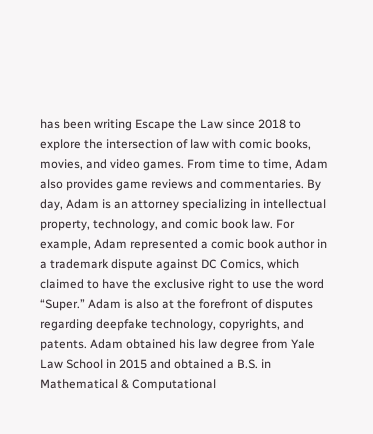has been writing Escape the Law since 2018 to explore the intersection of law with comic books, movies, and video games. From time to time, Adam also provides game reviews and commentaries. By day, Adam is an attorney specializing in intellectual property, technology, and comic book law. For example, Adam represented a comic book author in a trademark dispute against DC Comics, which claimed to have the exclusive right to use the word “Super.” Adam is also at the forefront of disputes regarding deepfake technology, copyrights, and patents. Adam obtained his law degree from Yale Law School in 2015 and obtained a B.S. in Mathematical & Computational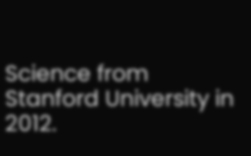Science from Stanford University in 2012.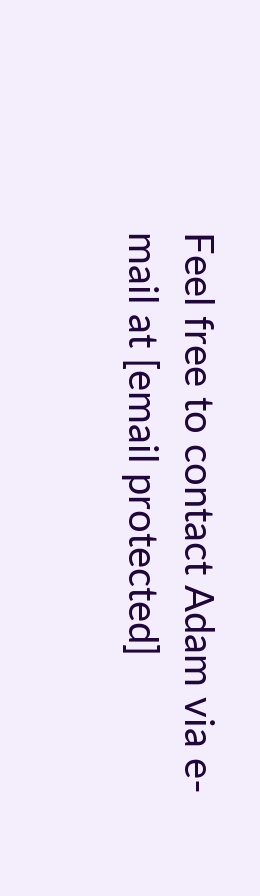Feel free to contact Adam via e-mail at [email protected]